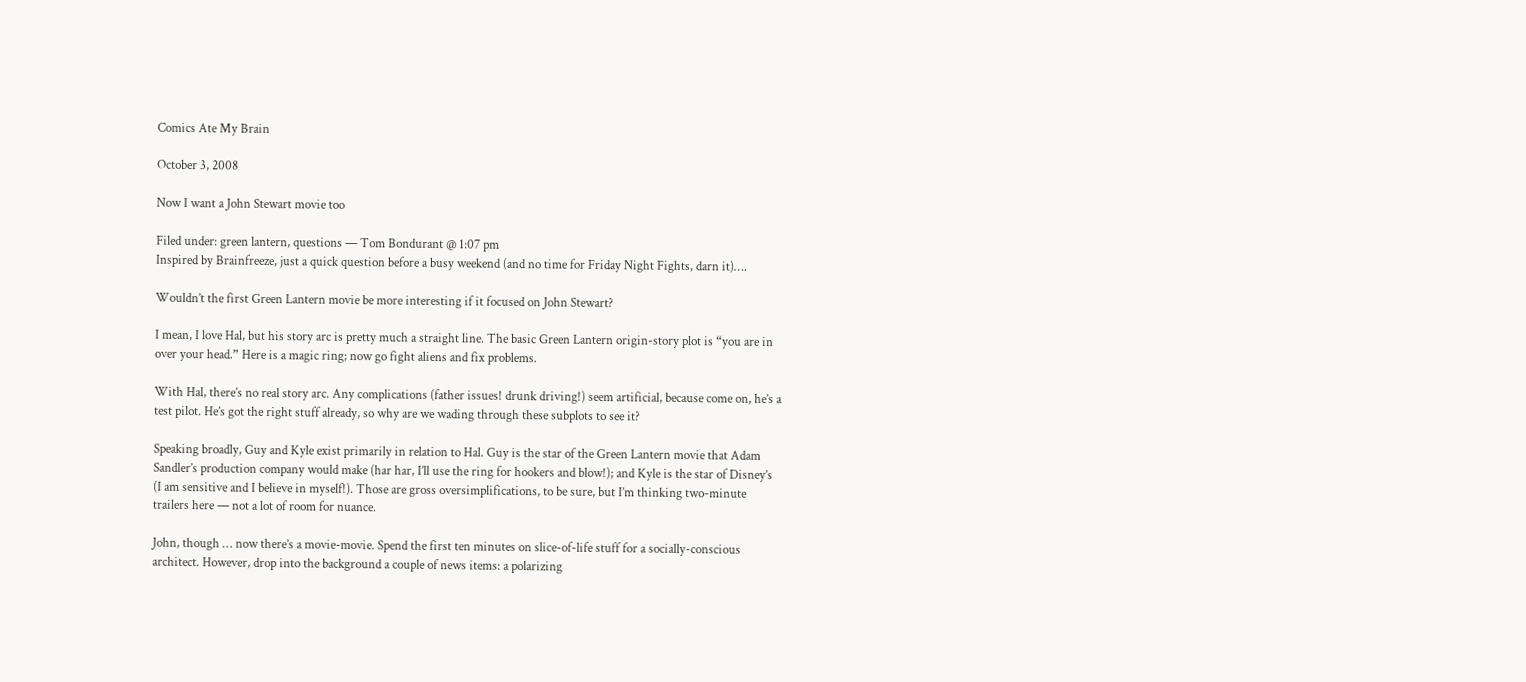Comics Ate My Brain

October 3, 2008

Now I want a John Stewart movie too

Filed under: green lantern, questions — Tom Bondurant @ 1:07 pm
Inspired by Brainfreeze, just a quick question before a busy weekend (and no time for Friday Night Fights, darn it)….

Wouldn’t the first Green Lantern movie be more interesting if it focused on John Stewart?

I mean, I love Hal, but his story arc is pretty much a straight line. The basic Green Lantern origin-story plot is “you are in over your head.” Here is a magic ring; now go fight aliens and fix problems.

With Hal, there’s no real story arc. Any complications (father issues! drunk driving!) seem artificial, because come on, he’s a test pilot. He’s got the right stuff already, so why are we wading through these subplots to see it?

Speaking broadly, Guy and Kyle exist primarily in relation to Hal. Guy is the star of the Green Lantern movie that Adam Sandler’s production company would make (har har, I’ll use the ring for hookers and blow!); and Kyle is the star of Disney’s (I am sensitive and I believe in myself!). Those are gross oversimplifications, to be sure, but I’m thinking two-minute trailers here — not a lot of room for nuance.

John, though … now there’s a movie-movie. Spend the first ten minutes on slice-of-life stuff for a socially-conscious architect. However, drop into the background a couple of news items: a polarizing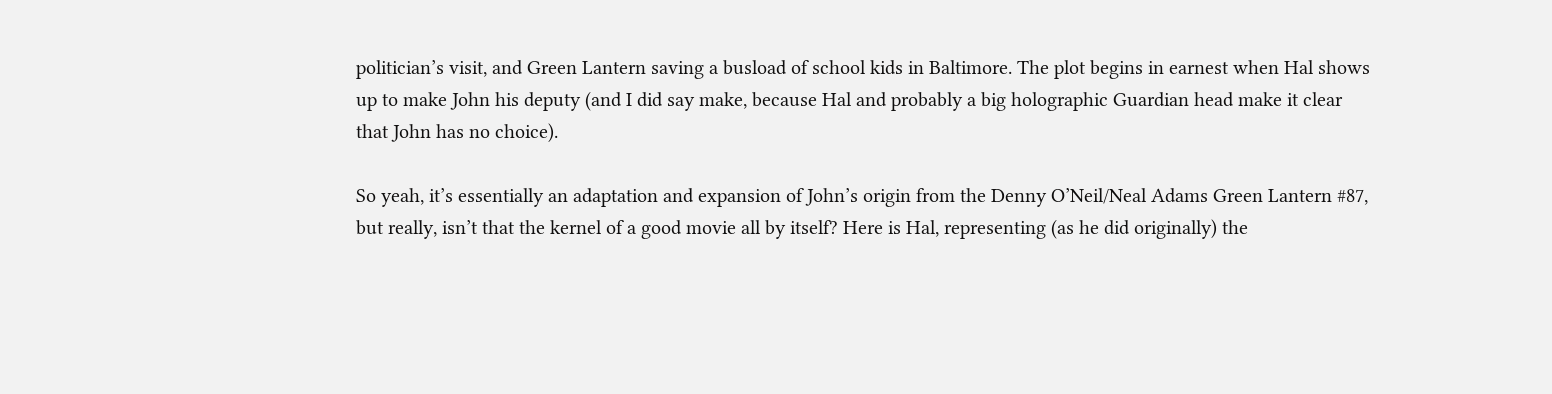politician’s visit, and Green Lantern saving a busload of school kids in Baltimore. The plot begins in earnest when Hal shows up to make John his deputy (and I did say make, because Hal and probably a big holographic Guardian head make it clear that John has no choice).

So yeah, it’s essentially an adaptation and expansion of John’s origin from the Denny O’Neil/Neal Adams Green Lantern #87, but really, isn’t that the kernel of a good movie all by itself? Here is Hal, representing (as he did originally) the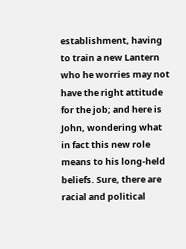establishment, having to train a new Lantern who he worries may not have the right attitude for the job; and here is John, wondering what in fact this new role means to his long-held beliefs. Sure, there are racial and political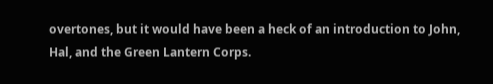overtones, but it would have been a heck of an introduction to John, Hal, and the Green Lantern Corps.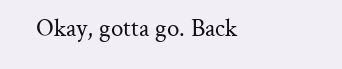Okay, gotta go. Back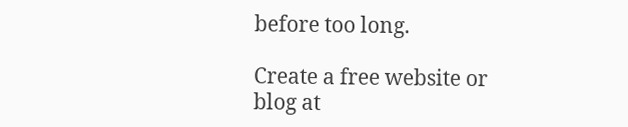before too long.

Create a free website or blog at